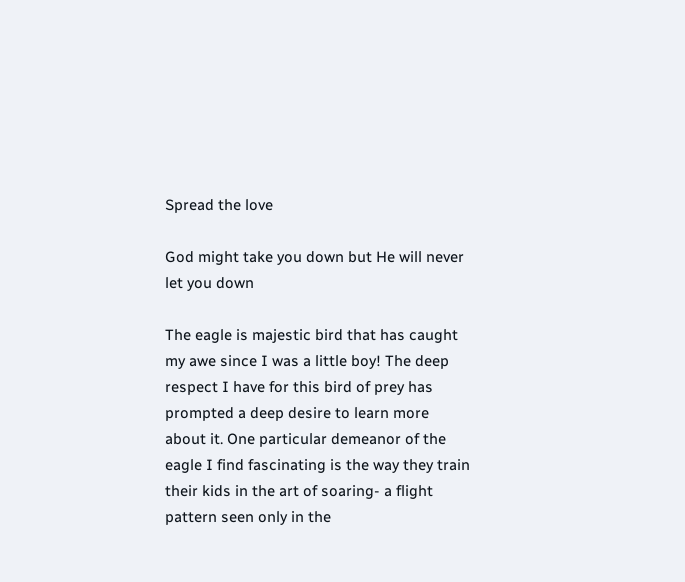Spread the love

God might take you down but He will never let you down

The eagle is majestic bird that has caught my awe since I was a little boy! The deep respect I have for this bird of prey has prompted a deep desire to learn more about it. One particular demeanor of the eagle I find fascinating is the way they train their kids in the art of soaring- a flight pattern seen only in the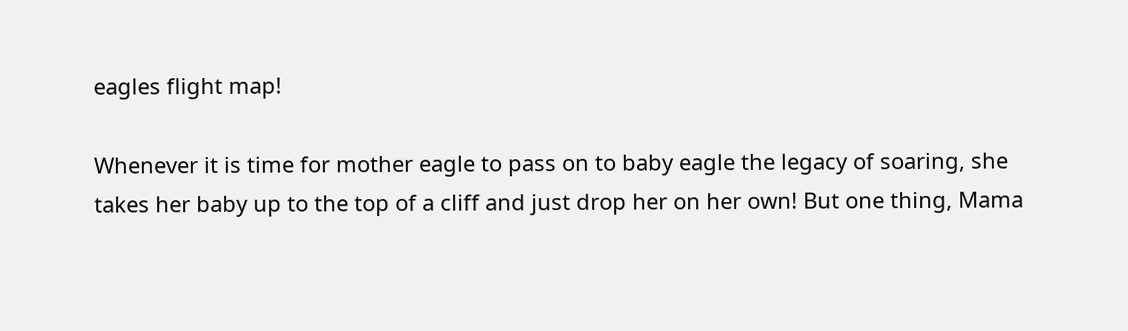eagles flight map!

Whenever it is time for mother eagle to pass on to baby eagle the legacy of soaring, she takes her baby up to the top of a cliff and just drop her on her own! But one thing, Mama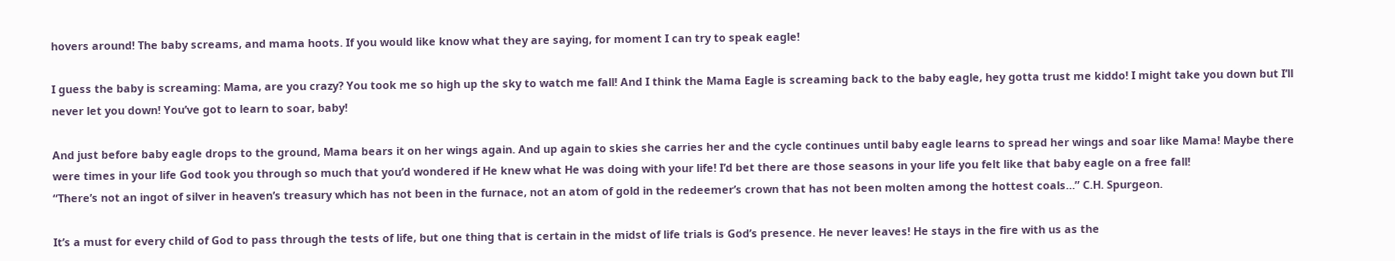hovers around! The baby screams, and mama hoots. If you would like know what they are saying, for moment I can try to speak eagle!

I guess the baby is screaming: Mama, are you crazy? You took me so high up the sky to watch me fall! And I think the Mama Eagle is screaming back to the baby eagle, hey gotta trust me kiddo! I might take you down but I’ll never let you down! You’ve got to learn to soar, baby!

And just before baby eagle drops to the ground, Mama bears it on her wings again. And up again to skies she carries her and the cycle continues until baby eagle learns to spread her wings and soar like Mama! Maybe there were times in your life God took you through so much that you’d wondered if He knew what He was doing with your life! I’d bet there are those seasons in your life you felt like that baby eagle on a free fall!
“There’s not an ingot of silver in heaven’s treasury which has not been in the furnace, not an atom of gold in the redeemer’s crown that has not been molten among the hottest coals…” C.H. Spurgeon.

It’s a must for every child of God to pass through the tests of life, but one thing that is certain in the midst of life trials is God’s presence. He never leaves! He stays in the fire with us as the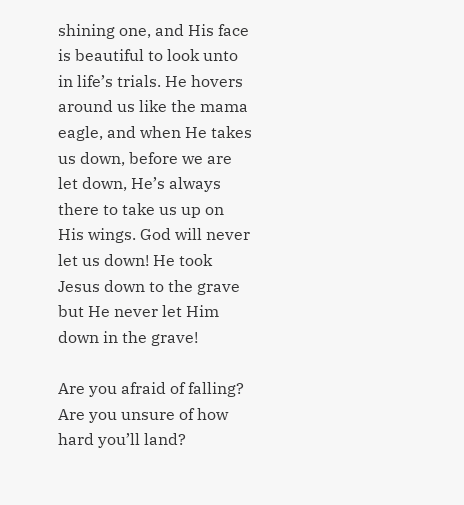shining one, and His face is beautiful to look unto in life’s trials. He hovers around us like the mama eagle, and when He takes us down, before we are let down, He’s always there to take us up on His wings. God will never let us down! He took Jesus down to the grave but He never let Him down in the grave!

Are you afraid of falling? Are you unsure of how hard you’ll land?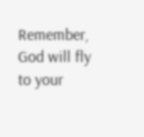Remember, God will fly to your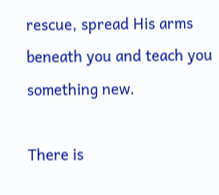rescue, spread His arms beneath you and teach you something new.

There is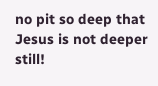no pit so deep that Jesus is not deeper still!